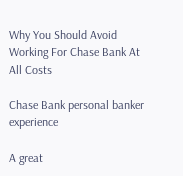Why You Should Avoid Working For Chase Bank At All Costs

Chase Bank personal banker experience

A great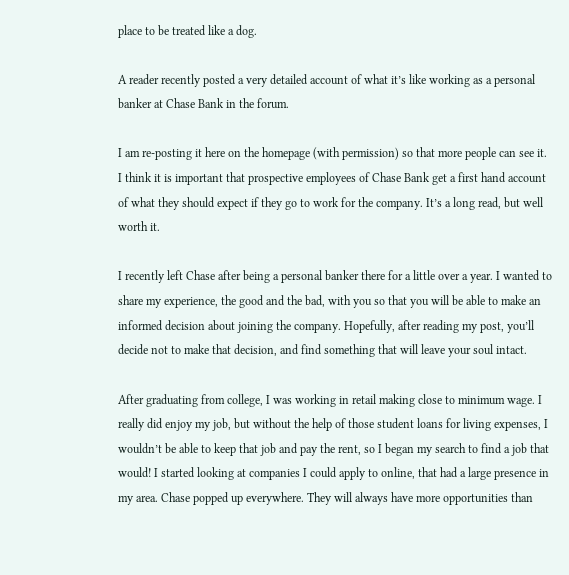place to be treated like a dog.

A reader recently posted a very detailed account of what it’s like working as a personal banker at Chase Bank in the forum.

I am re-posting it here on the homepage (with permission) so that more people can see it. I think it is important that prospective employees of Chase Bank get a first hand account of what they should expect if they go to work for the company. It’s a long read, but well worth it.

I recently left Chase after being a personal banker there for a little over a year. I wanted to share my experience, the good and the bad, with you so that you will be able to make an informed decision about joining the company. Hopefully, after reading my post, you’ll decide not to make that decision, and find something that will leave your soul intact.

After graduating from college, I was working in retail making close to minimum wage. I really did enjoy my job, but without the help of those student loans for living expenses, I wouldn’t be able to keep that job and pay the rent, so I began my search to find a job that would! I started looking at companies I could apply to online, that had a large presence in my area. Chase popped up everywhere. They will always have more opportunities than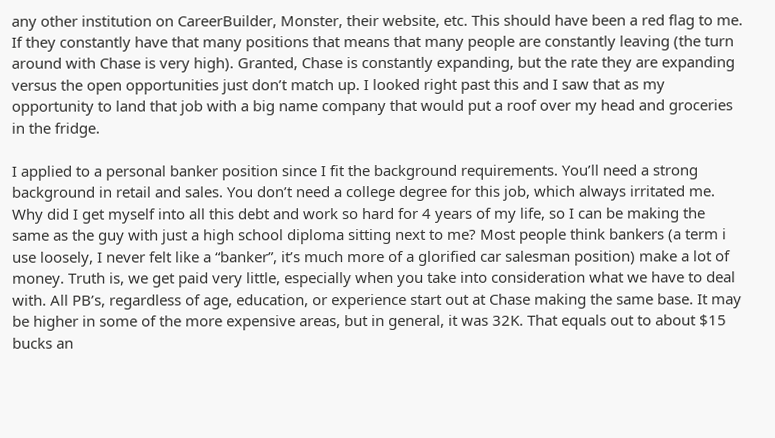any other institution on CareerBuilder, Monster, their website, etc. This should have been a red flag to me. If they constantly have that many positions that means that many people are constantly leaving (the turn around with Chase is very high). Granted, Chase is constantly expanding, but the rate they are expanding versus the open opportunities just don’t match up. I looked right past this and I saw that as my opportunity to land that job with a big name company that would put a roof over my head and groceries in the fridge.

I applied to a personal banker position since I fit the background requirements. You’ll need a strong background in retail and sales. You don’t need a college degree for this job, which always irritated me. Why did I get myself into all this debt and work so hard for 4 years of my life, so I can be making the same as the guy with just a high school diploma sitting next to me? Most people think bankers (a term i use loosely, I never felt like a “banker”, it’s much more of a glorified car salesman position) make a lot of money. Truth is, we get paid very little, especially when you take into consideration what we have to deal with. All PB’s, regardless of age, education, or experience start out at Chase making the same base. It may be higher in some of the more expensive areas, but in general, it was 32K. That equals out to about $15 bucks an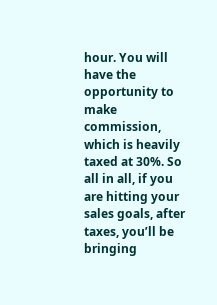hour. You will have the opportunity to make commission, which is heavily taxed at 30%. So all in all, if you are hitting your sales goals, after taxes, you’ll be bringing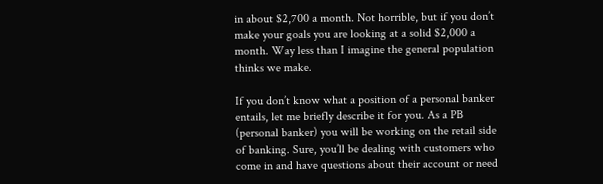in about $2,700 a month. Not horrible, but if you don’t make your goals you are looking at a solid $2,000 a month. Way less than I imagine the general population thinks we make.

If you don’t know what a position of a personal banker entails, let me briefly describe it for you. As a PB (personal banker) you will be working on the retail side of banking. Sure, you’ll be dealing with customers who come in and have questions about their account or need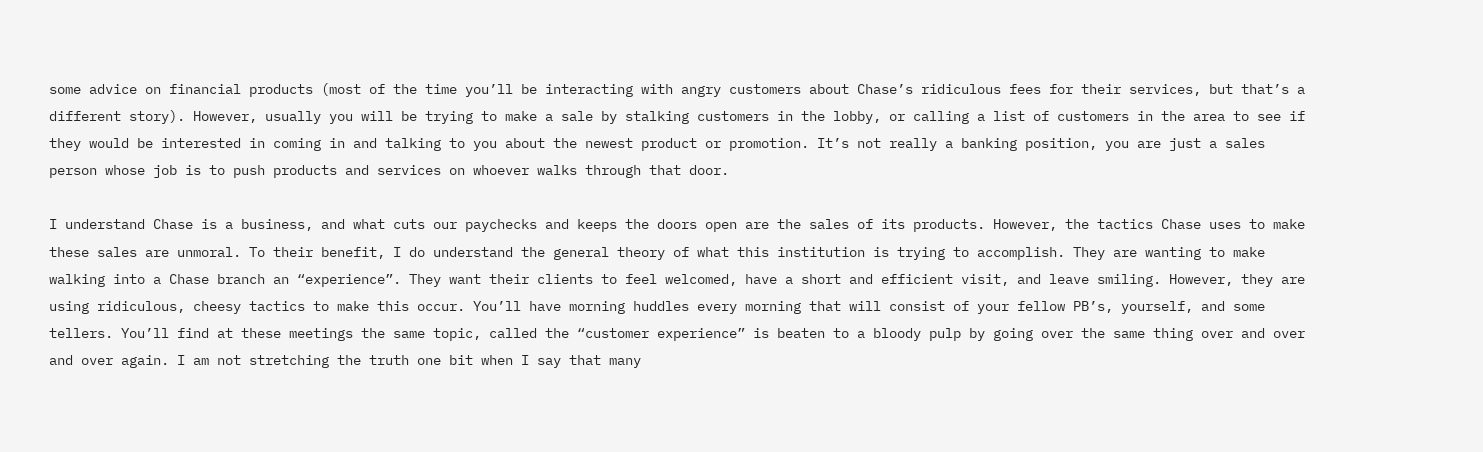some advice on financial products (most of the time you’ll be interacting with angry customers about Chase’s ridiculous fees for their services, but that’s a different story). However, usually you will be trying to make a sale by stalking customers in the lobby, or calling a list of customers in the area to see if they would be interested in coming in and talking to you about the newest product or promotion. It’s not really a banking position, you are just a sales person whose job is to push products and services on whoever walks through that door.

I understand Chase is a business, and what cuts our paychecks and keeps the doors open are the sales of its products. However, the tactics Chase uses to make these sales are unmoral. To their benefit, I do understand the general theory of what this institution is trying to accomplish. They are wanting to make walking into a Chase branch an “experience”. They want their clients to feel welcomed, have a short and efficient visit, and leave smiling. However, they are using ridiculous, cheesy tactics to make this occur. You’ll have morning huddles every morning that will consist of your fellow PB’s, yourself, and some tellers. You’ll find at these meetings the same topic, called the “customer experience” is beaten to a bloody pulp by going over the same thing over and over and over again. I am not stretching the truth one bit when I say that many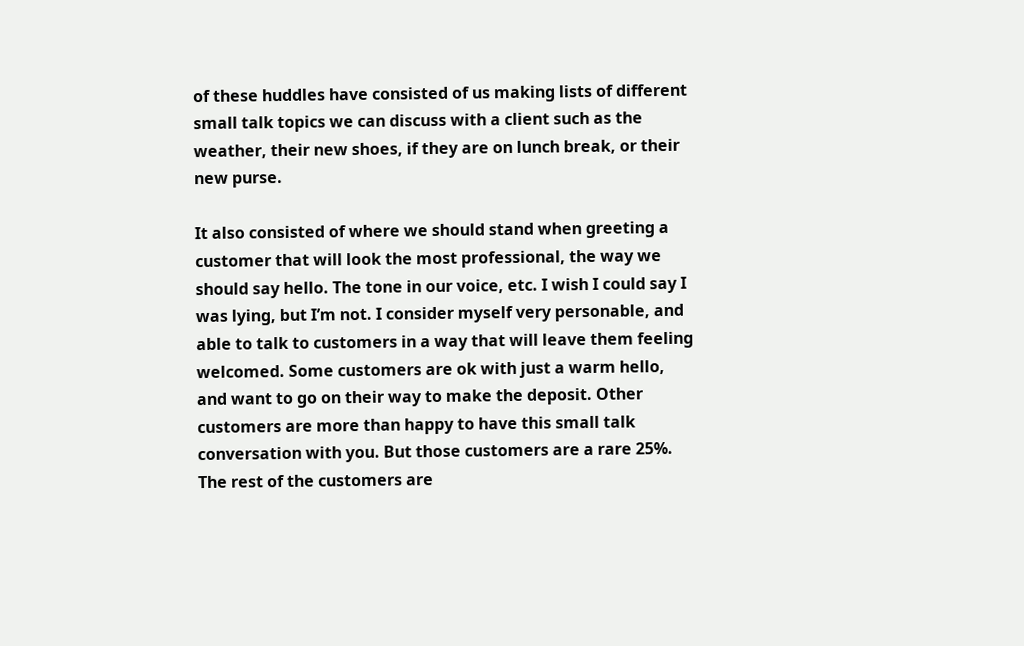of these huddles have consisted of us making lists of different small talk topics we can discuss with a client such as the weather, their new shoes, if they are on lunch break, or their new purse.

It also consisted of where we should stand when greeting a customer that will look the most professional, the way we should say hello. The tone in our voice, etc. I wish I could say I was lying, but I’m not. I consider myself very personable, and able to talk to customers in a way that will leave them feeling welcomed. Some customers are ok with just a warm hello, and want to go on their way to make the deposit. Other customers are more than happy to have this small talk conversation with you. But those customers are a rare 25%. The rest of the customers are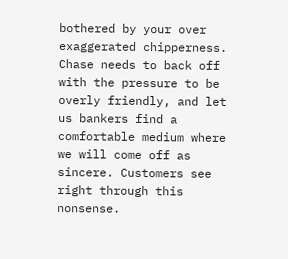bothered by your over exaggerated chipperness. Chase needs to back off with the pressure to be overly friendly, and let us bankers find a comfortable medium where we will come off as sincere. Customers see right through this nonsense.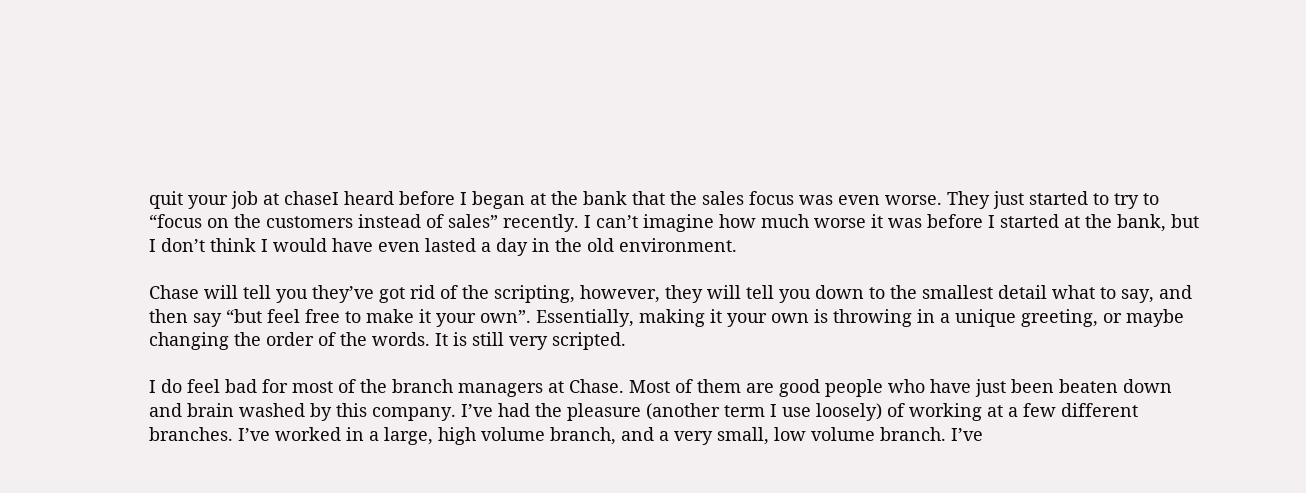quit your job at chaseI heard before I began at the bank that the sales focus was even worse. They just started to try to “focus on the customers instead of sales” recently. I can’t imagine how much worse it was before I started at the bank, but I don’t think I would have even lasted a day in the old environment.

Chase will tell you they’ve got rid of the scripting, however, they will tell you down to the smallest detail what to say, and then say “but feel free to make it your own”. Essentially, making it your own is throwing in a unique greeting, or maybe changing the order of the words. It is still very scripted.

I do feel bad for most of the branch managers at Chase. Most of them are good people who have just been beaten down and brain washed by this company. I’ve had the pleasure (another term I use loosely) of working at a few different branches. I’ve worked in a large, high volume branch, and a very small, low volume branch. I’ve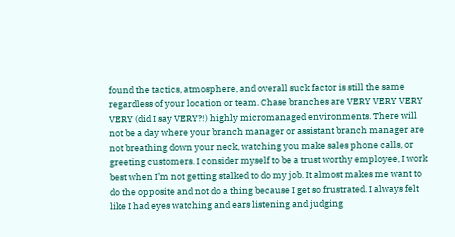found the tactics, atmosphere, and overall suck factor is still the same regardless of your location or team. Chase branches are VERY VERY VERY VERY (did I say VERY?!) highly micromanaged environments. There will not be a day where your branch manager or assistant branch manager are not breathing down your neck, watching you make sales phone calls, or greeting customers. I consider myself to be a trust worthy employee, I work best when I’m not getting stalked to do my job. It almost makes me want to do the opposite and not do a thing because I get so frustrated. I always felt like I had eyes watching and ears listening and judging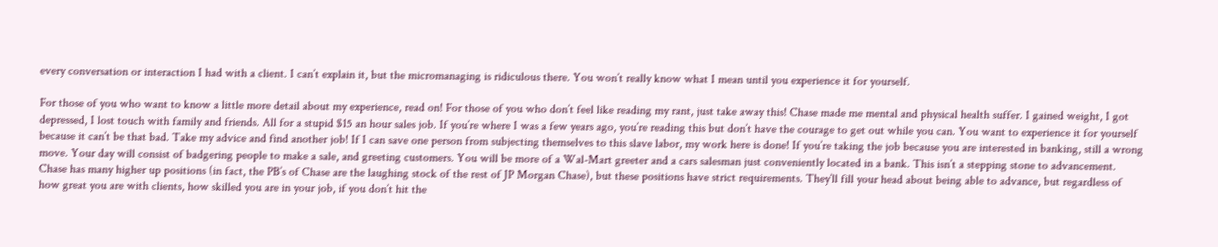every conversation or interaction I had with a client. I can’t explain it, but the micromanaging is ridiculous there. You won’t really know what I mean until you experience it for yourself.

For those of you who want to know a little more detail about my experience, read on! For those of you who don’t feel like reading my rant, just take away this! Chase made me mental and physical health suffer. I gained weight, I got depressed, I lost touch with family and friends. All for a stupid $15 an hour sales job. If you’re where I was a few years ago, you’re reading this but don’t have the courage to get out while you can. You want to experience it for yourself because it can’t be that bad. Take my advice and find another job! If I can save one person from subjecting themselves to this slave labor, my work here is done! If you’re taking the job because you are interested in banking, still a wrong move. Your day will consist of badgering people to make a sale, and greeting customers. You will be more of a Wal-Mart greeter and a cars salesman just conveniently located in a bank. This isn’t a stepping stone to advancement. Chase has many higher up positions (in fact, the PB’s of Chase are the laughing stock of the rest of JP Morgan Chase), but these positions have strict requirements. They’ll fill your head about being able to advance, but regardless of how great you are with clients, how skilled you are in your job, if you don’t hit the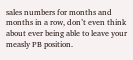sales numbers for months and months in a row, don’t even think about ever being able to leave your measly PB position.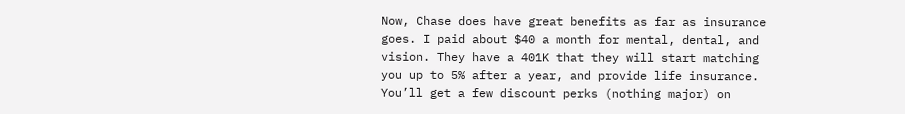Now, Chase does have great benefits as far as insurance goes. I paid about $40 a month for mental, dental, and vision. They have a 401K that they will start matching you up to 5% after a year, and provide life insurance. You’ll get a few discount perks (nothing major) on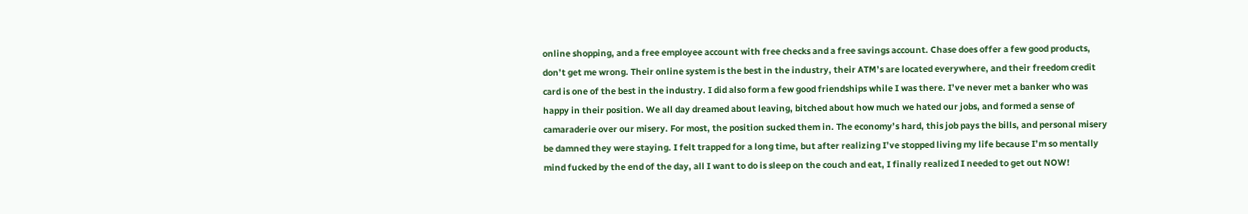online shopping, and a free employee account with free checks and a free savings account. Chase does offer a few good products, don’t get me wrong. Their online system is the best in the industry, their ATM’s are located everywhere, and their freedom credit card is one of the best in the industry. I did also form a few good friendships while I was there. I’ve never met a banker who was happy in their position. We all day dreamed about leaving, bitched about how much we hated our jobs, and formed a sense of camaraderie over our misery. For most, the position sucked them in. The economy’s hard, this job pays the bills, and personal misery be damned they were staying. I felt trapped for a long time, but after realizing I’ve stopped living my life because I’m so mentally mind fucked by the end of the day, all I want to do is sleep on the couch and eat, I finally realized I needed to get out NOW!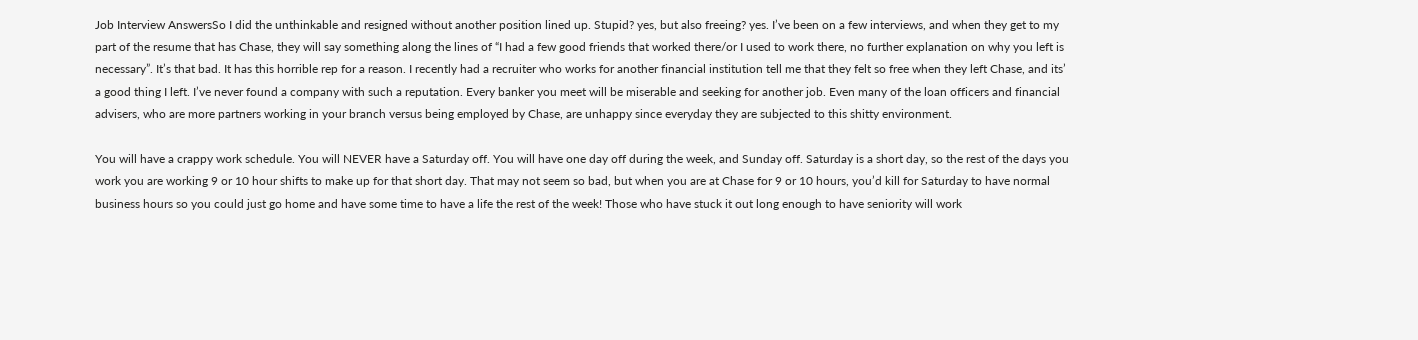Job Interview AnswersSo I did the unthinkable and resigned without another position lined up. Stupid? yes, but also freeing? yes. I’ve been on a few interviews, and when they get to my part of the resume that has Chase, they will say something along the lines of “I had a few good friends that worked there/or I used to work there, no further explanation on why you left is necessary”. It’s that bad. It has this horrible rep for a reason. I recently had a recruiter who works for another financial institution tell me that they felt so free when they left Chase, and its’ a good thing I left. I’ve never found a company with such a reputation. Every banker you meet will be miserable and seeking for another job. Even many of the loan officers and financial advisers, who are more partners working in your branch versus being employed by Chase, are unhappy since everyday they are subjected to this shitty environment.

You will have a crappy work schedule. You will NEVER have a Saturday off. You will have one day off during the week, and Sunday off. Saturday is a short day, so the rest of the days you work you are working 9 or 10 hour shifts to make up for that short day. That may not seem so bad, but when you are at Chase for 9 or 10 hours, you’d kill for Saturday to have normal business hours so you could just go home and have some time to have a life the rest of the week! Those who have stuck it out long enough to have seniority will work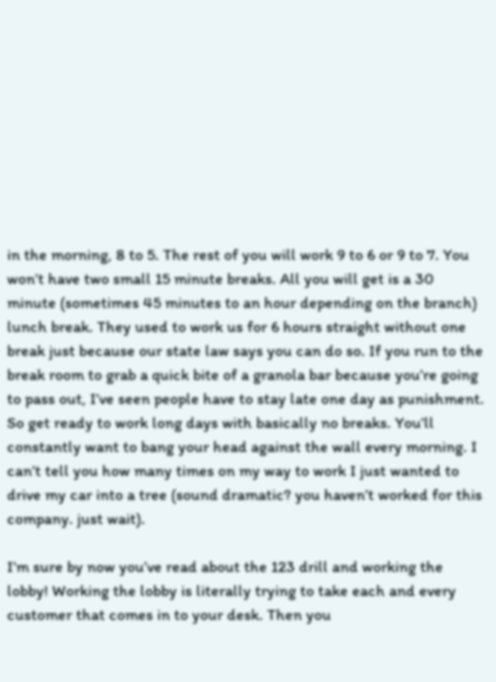in the morning, 8 to 5. The rest of you will work 9 to 6 or 9 to 7. You won’t have two small 15 minute breaks. All you will get is a 30 minute (sometimes 45 minutes to an hour depending on the branch) lunch break. They used to work us for 6 hours straight without one break just because our state law says you can do so. If you run to the break room to grab a quick bite of a granola bar because you’re going to pass out, I’ve seen people have to stay late one day as punishment. So get ready to work long days with basically no breaks. You’ll constantly want to bang your head against the wall every morning. I can’t tell you how many times on my way to work I just wanted to drive my car into a tree (sound dramatic? you haven’t worked for this company. just wait).

I’m sure by now you’ve read about the 123 drill and working the lobby! Working the lobby is literally trying to take each and every customer that comes in to your desk. Then you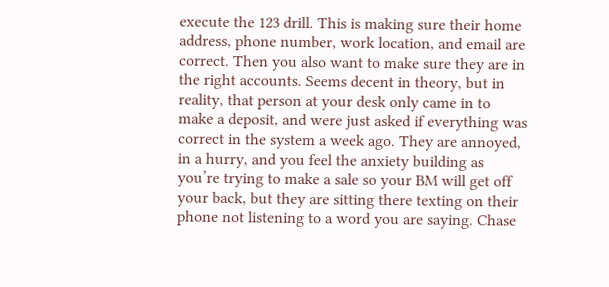execute the 123 drill. This is making sure their home address, phone number, work location, and email are correct. Then you also want to make sure they are in the right accounts. Seems decent in theory, but in reality, that person at your desk only came in to make a deposit, and were just asked if everything was correct in the system a week ago. They are annoyed, in a hurry, and you feel the anxiety building as you’re trying to make a sale so your BM will get off your back, but they are sitting there texting on their phone not listening to a word you are saying. Chase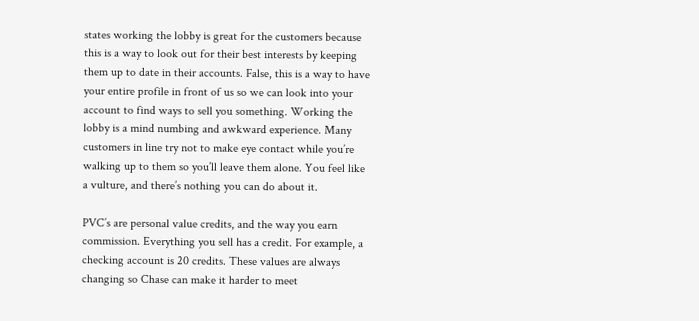states working the lobby is great for the customers because this is a way to look out for their best interests by keeping them up to date in their accounts. False, this is a way to have your entire profile in front of us so we can look into your account to find ways to sell you something. Working the lobby is a mind numbing and awkward experience. Many customers in line try not to make eye contact while you’re walking up to them so you’ll leave them alone. You feel like a vulture, and there’s nothing you can do about it.

PVC’s are personal value credits, and the way you earn commission. Everything you sell has a credit. For example, a checking account is 20 credits. These values are always changing so Chase can make it harder to meet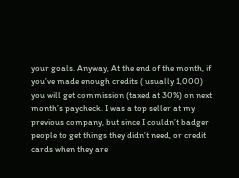your goals. Anyway, At the end of the month, if you’ve made enough credits ( usually 1,000) you will get commission (taxed at 30%) on next month’s paycheck. I was a top seller at my previous company, but since I couldn’t badger people to get things they didn’t need, or credit cards when they are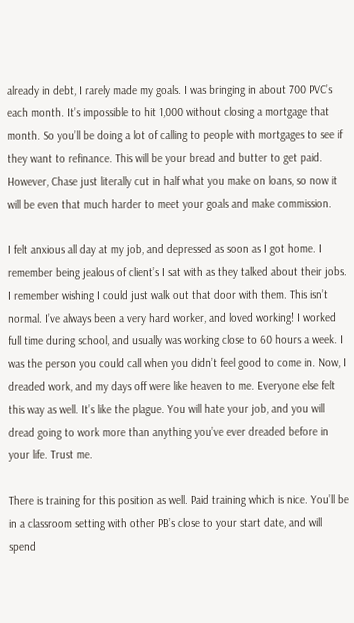already in debt, I rarely made my goals. I was bringing in about 700 PVC’s each month. It’s impossible to hit 1,000 without closing a mortgage that month. So you’ll be doing a lot of calling to people with mortgages to see if they want to refinance. This will be your bread and butter to get paid. However, Chase just literally cut in half what you make on loans, so now it will be even that much harder to meet your goals and make commission.

I felt anxious all day at my job, and depressed as soon as I got home. I remember being jealous of client’s I sat with as they talked about their jobs. I remember wishing I could just walk out that door with them. This isn’t normal. I’ve always been a very hard worker, and loved working! I worked full time during school, and usually was working close to 60 hours a week. I was the person you could call when you didn’t feel good to come in. Now, I dreaded work, and my days off were like heaven to me. Everyone else felt this way as well. It’s like the plague. You will hate your job, and you will dread going to work more than anything you’ve ever dreaded before in your life. Trust me.

There is training for this position as well. Paid training which is nice. You’ll be in a classroom setting with other PB’s close to your start date, and will spend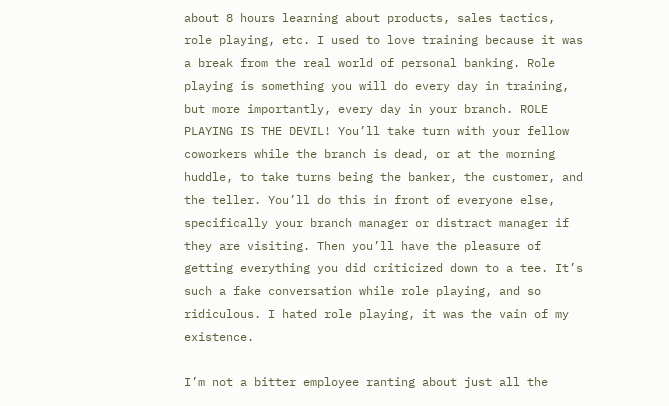about 8 hours learning about products, sales tactics, role playing, etc. I used to love training because it was a break from the real world of personal banking. Role playing is something you will do every day in training, but more importantly, every day in your branch. ROLE PLAYING IS THE DEVIL! You’ll take turn with your fellow coworkers while the branch is dead, or at the morning huddle, to take turns being the banker, the customer, and the teller. You’ll do this in front of everyone else, specifically your branch manager or distract manager if they are visiting. Then you’ll have the pleasure of getting everything you did criticized down to a tee. It’s such a fake conversation while role playing, and so ridiculous. I hated role playing, it was the vain of my existence.

I’m not a bitter employee ranting about just all the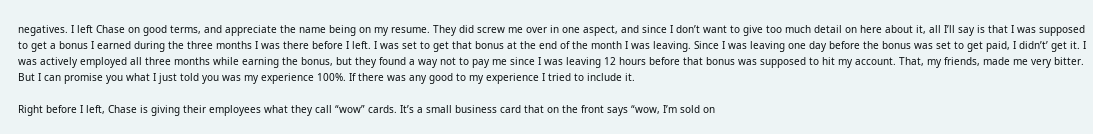negatives. I left Chase on good terms, and appreciate the name being on my resume. They did screw me over in one aspect, and since I don’t want to give too much detail on here about it, all I’ll say is that I was supposed to get a bonus I earned during the three months I was there before I left. I was set to get that bonus at the end of the month I was leaving. Since I was leaving one day before the bonus was set to get paid, I didn’t’ get it. I was actively employed all three months while earning the bonus, but they found a way not to pay me since I was leaving 12 hours before that bonus was supposed to hit my account. That, my friends, made me very bitter. But I can promise you what I just told you was my experience 100%. If there was any good to my experience I tried to include it.

Right before I left, Chase is giving their employees what they call “wow” cards. It’s a small business card that on the front says “wow, I’m sold on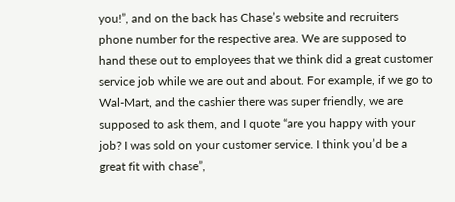you!”, and on the back has Chase’s website and recruiters phone number for the respective area. We are supposed to hand these out to employees that we think did a great customer service job while we are out and about. For example, if we go to Wal-Mart, and the cashier there was super friendly, we are supposed to ask them, and I quote “are you happy with your job? I was sold on your customer service. I think you’d be a great fit with chase”,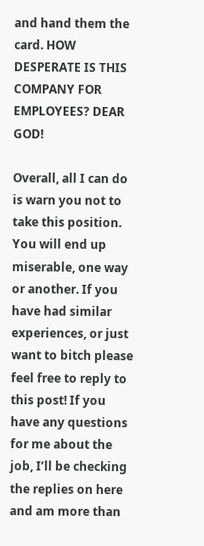and hand them the card. HOW DESPERATE IS THIS COMPANY FOR EMPLOYEES? DEAR GOD!

Overall, all I can do is warn you not to take this position. You will end up miserable, one way or another. If you have had similar experiences, or just want to bitch please feel free to reply to this post! If you have any questions for me about the job, I’ll be checking the replies on here and am more than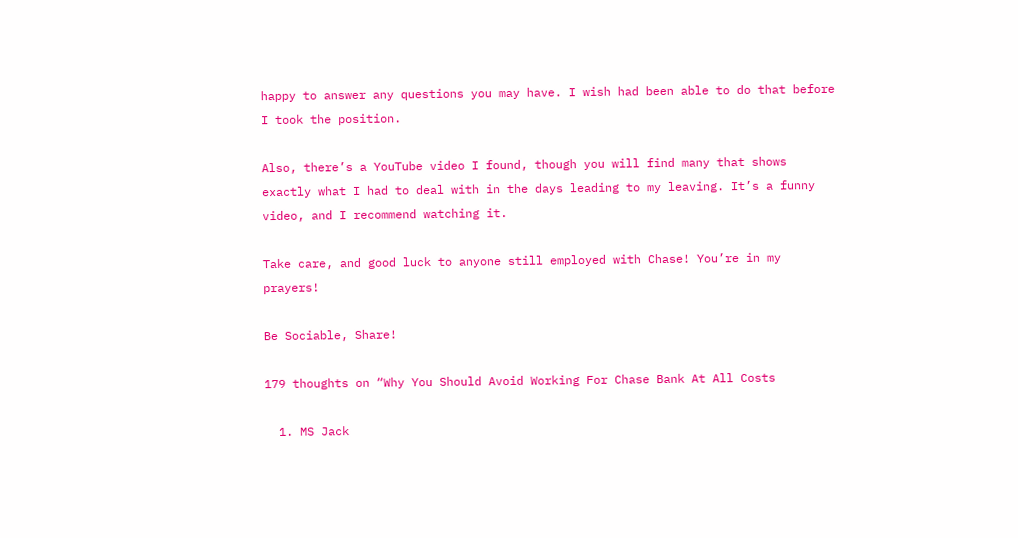happy to answer any questions you may have. I wish had been able to do that before I took the position.

Also, there’s a YouTube video I found, though you will find many that shows exactly what I had to deal with in the days leading to my leaving. It’s a funny video, and I recommend watching it.

Take care, and good luck to anyone still employed with Chase! You’re in my prayers!

Be Sociable, Share!

179 thoughts on “Why You Should Avoid Working For Chase Bank At All Costs

  1. MS Jack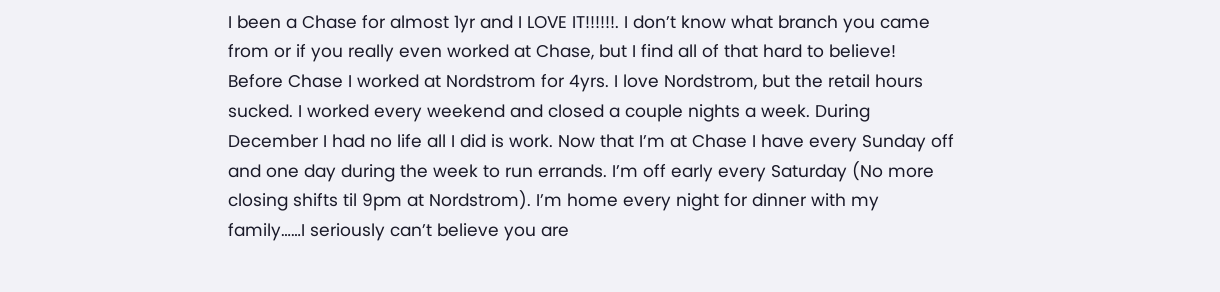I been a Chase for almost 1yr and I LOVE IT!!!!!!. I don’t know what branch you came from or if you really even worked at Chase, but I find all of that hard to believe! Before Chase I worked at Nordstrom for 4yrs. I love Nordstrom, but the retail hours sucked. I worked every weekend and closed a couple nights a week. During December I had no life all I did is work. Now that I’m at Chase I have every Sunday off and one day during the week to run errands. I’m off early every Saturday (No more closing shifts til 9pm at Nordstrom). I’m home every night for dinner with my family……I seriously can’t believe you are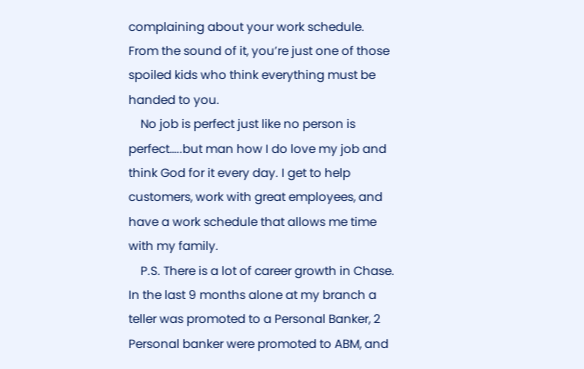complaining about your work schedule. From the sound of it, you’re just one of those spoiled kids who think everything must be handed to you.
    No job is perfect just like no person is perfect…..but man how I do love my job and think God for it every day. I get to help customers, work with great employees, and have a work schedule that allows me time with my family.
    P.S. There is a lot of career growth in Chase. In the last 9 months alone at my branch a teller was promoted to a Personal Banker, 2 Personal banker were promoted to ABM, and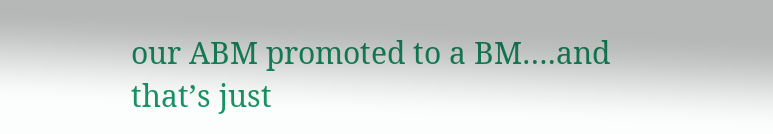our ABM promoted to a BM….and that’s just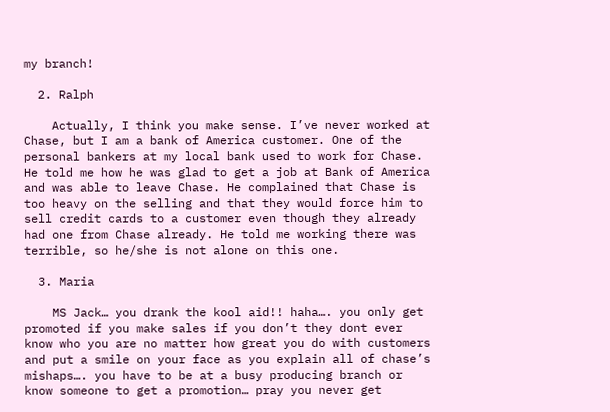my branch!

  2. Ralph

    Actually, I think you make sense. I’ve never worked at Chase, but I am a bank of America customer. One of the personal bankers at my local bank used to work for Chase. He told me how he was glad to get a job at Bank of America and was able to leave Chase. He complained that Chase is too heavy on the selling and that they would force him to sell credit cards to a customer even though they already had one from Chase already. He told me working there was terrible, so he/she is not alone on this one.

  3. Maria

    MS Jack… you drank the kool aid!! haha…. you only get promoted if you make sales if you don’t they dont ever know who you are no matter how great you do with customers and put a smile on your face as you explain all of chase’s mishaps…. you have to be at a busy producing branch or know someone to get a promotion… pray you never get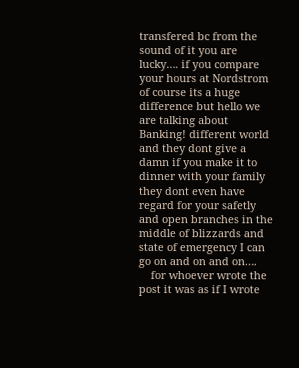transfered bc from the sound of it you are lucky…. if you compare your hours at Nordstrom of course its a huge difference but hello we are talking about Banking! different world and they dont give a damn if you make it to dinner with your family they dont even have regard for your safetly and open branches in the middle of blizzards and state of emergency I can go on and on and on….
    for whoever wrote the post it was as if I wrote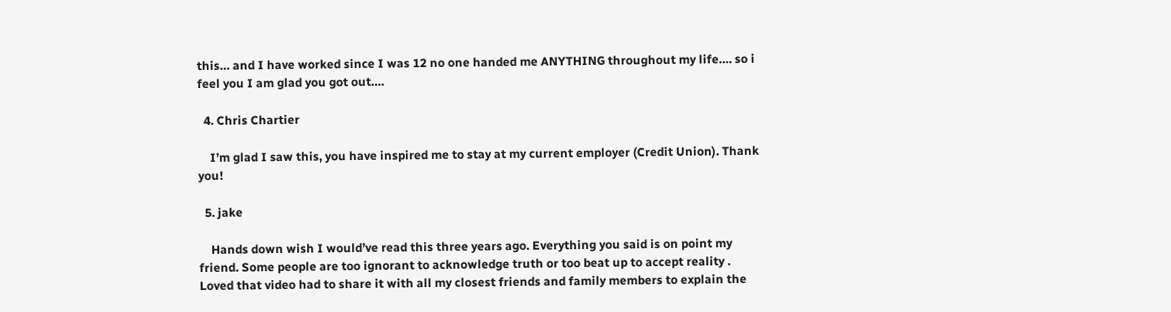this… and I have worked since I was 12 no one handed me ANYTHING throughout my life…. so i feel you I am glad you got out….

  4. Chris Chartier

    I’m glad I saw this, you have inspired me to stay at my current employer (Credit Union). Thank you!

  5. jake

    Hands down wish I would’ve read this three years ago. Everything you said is on point my friend. Some people are too ignorant to acknowledge truth or too beat up to accept reality . Loved that video had to share it with all my closest friends and family members to explain the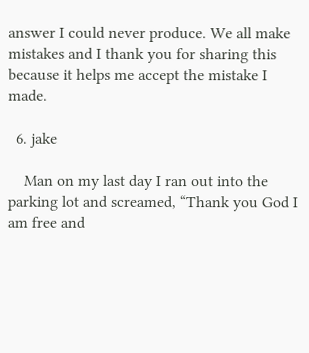answer I could never produce. We all make mistakes and I thank you for sharing this because it helps me accept the mistake I made.

  6. jake

    Man on my last day I ran out into the parking lot and screamed, “Thank you God I am free and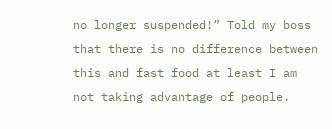no longer suspended!” Told my boss that there is no difference between this and fast food at least I am not taking advantage of people.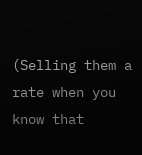(Selling them a rate when you know that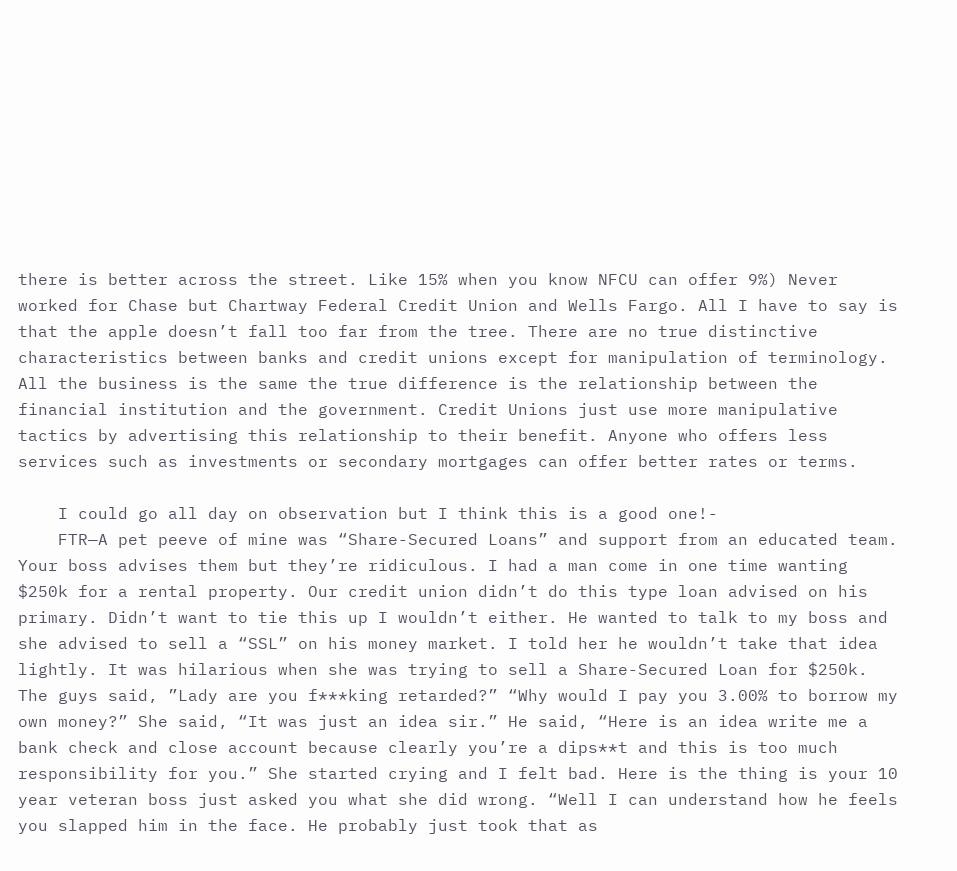there is better across the street. Like 15% when you know NFCU can offer 9%) Never worked for Chase but Chartway Federal Credit Union and Wells Fargo. All I have to say is that the apple doesn’t fall too far from the tree. There are no true distinctive characteristics between banks and credit unions except for manipulation of terminology. All the business is the same the true difference is the relationship between the financial institution and the government. Credit Unions just use more manipulative tactics by advertising this relationship to their benefit. Anyone who offers less services such as investments or secondary mortgages can offer better rates or terms.

    I could go all day on observation but I think this is a good one!-
    FTR—A pet peeve of mine was “Share-Secured Loans” and support from an educated team. Your boss advises them but they’re ridiculous. I had a man come in one time wanting $250k for a rental property. Our credit union didn’t do this type loan advised on his primary. Didn’t want to tie this up I wouldn’t either. He wanted to talk to my boss and she advised to sell a “SSL” on his money market. I told her he wouldn’t take that idea lightly. It was hilarious when she was trying to sell a Share-Secured Loan for $250k. The guys said, ”Lady are you f***king retarded?” “Why would I pay you 3.00% to borrow my own money?” She said, “It was just an idea sir.” He said, “Here is an idea write me a bank check and close account because clearly you’re a dips**t and this is too much responsibility for you.” She started crying and I felt bad. Here is the thing is your 10 year veteran boss just asked you what she did wrong. “Well I can understand how he feels you slapped him in the face. He probably just took that as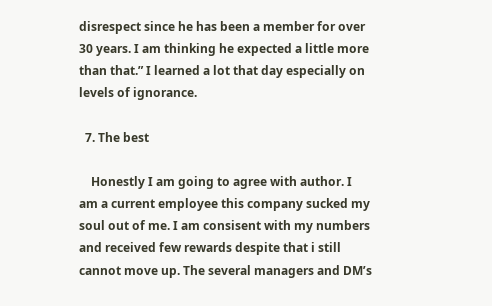disrespect since he has been a member for over 30 years. I am thinking he expected a little more than that.” I learned a lot that day especially on levels of ignorance.

  7. The best

    Honestly I am going to agree with author. I am a current employee this company sucked my soul out of me. I am consisent with my numbers and received few rewards despite that i still cannot move up. The several managers and DM’s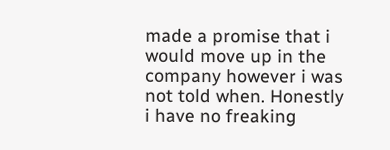made a promise that i would move up in the company however i was not told when. Honestly i have no freaking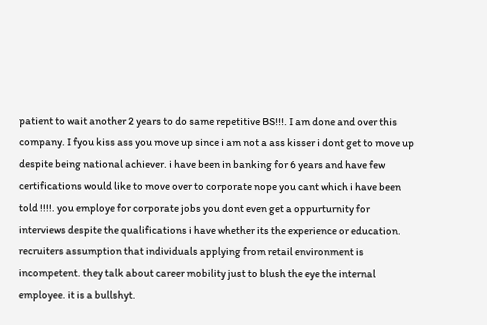patient to wait another 2 years to do same repetitive BS!!!. I am done and over this company. I fyou kiss ass you move up since i am not a ass kisser i dont get to move up despite being national achiever. i have been in banking for 6 years and have few certifications would like to move over to corporate nope you cant which i have been told !!!!. you employe for corporate jobs you dont even get a oppurturnity for interviews despite the qualifications i have whether its the experience or education. recruiters assumption that individuals applying from retail environment is incompetent. they talk about career mobility just to blush the eye the internal employee. it is a bullshyt.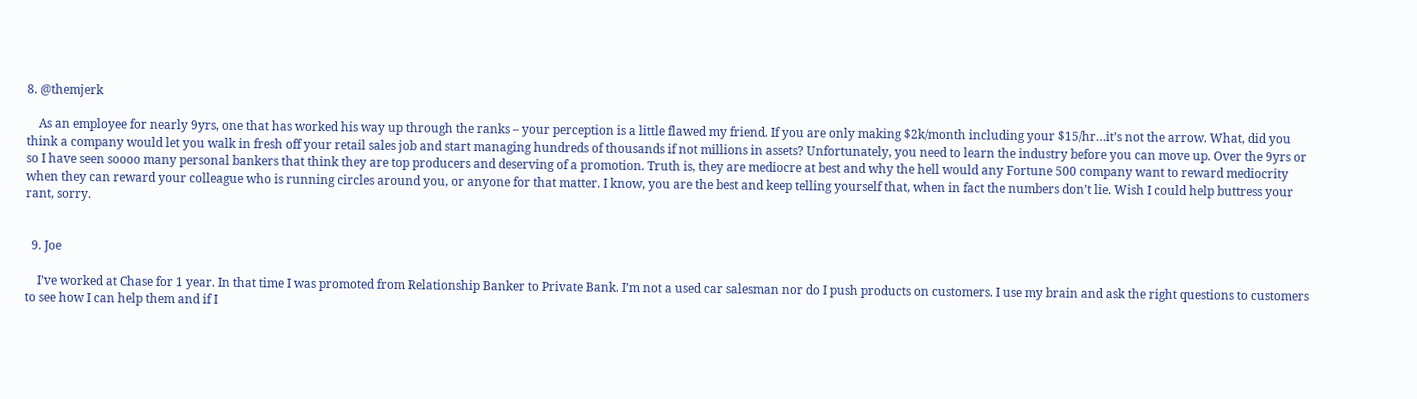8. @themjerk

    As an employee for nearly 9yrs, one that has worked his way up through the ranks – your perception is a little flawed my friend. If you are only making $2k/month including your $15/hr…it’s not the arrow. What, did you think a company would let you walk in fresh off your retail sales job and start managing hundreds of thousands if not millions in assets? Unfortunately, you need to learn the industry before you can move up. Over the 9yrs or so I have seen soooo many personal bankers that think they are top producers and deserving of a promotion. Truth is, they are mediocre at best and why the hell would any Fortune 500 company want to reward mediocrity when they can reward your colleague who is running circles around you, or anyone for that matter. I know, you are the best and keep telling yourself that, when in fact the numbers don’t lie. Wish I could help buttress your rant, sorry.


  9. Joe

    I’ve worked at Chase for 1 year. In that time I was promoted from Relationship Banker to Private Bank. I’m not a used car salesman nor do I push products on customers. I use my brain and ask the right questions to customers to see how I can help them and if I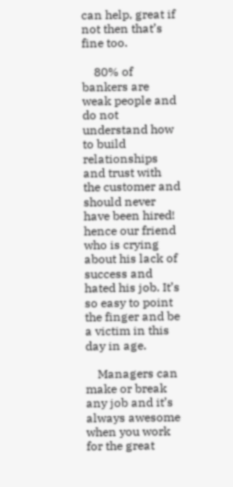can help, great if not then that’s fine too.

    80% of bankers are weak people and do not understand how to build relationships and trust with the customer and should never have been hired! hence our friend who is crying about his lack of success and hated his job. It’s so easy to point the finger and be a victim in this day in age.

    Managers can make or break any job and it’s always awesome when you work for the great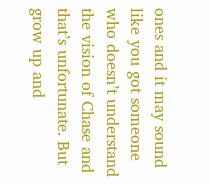ones and it may sound like you got someone who doesn’t understand the vision of Chase and that’s unfortunate. But grow up and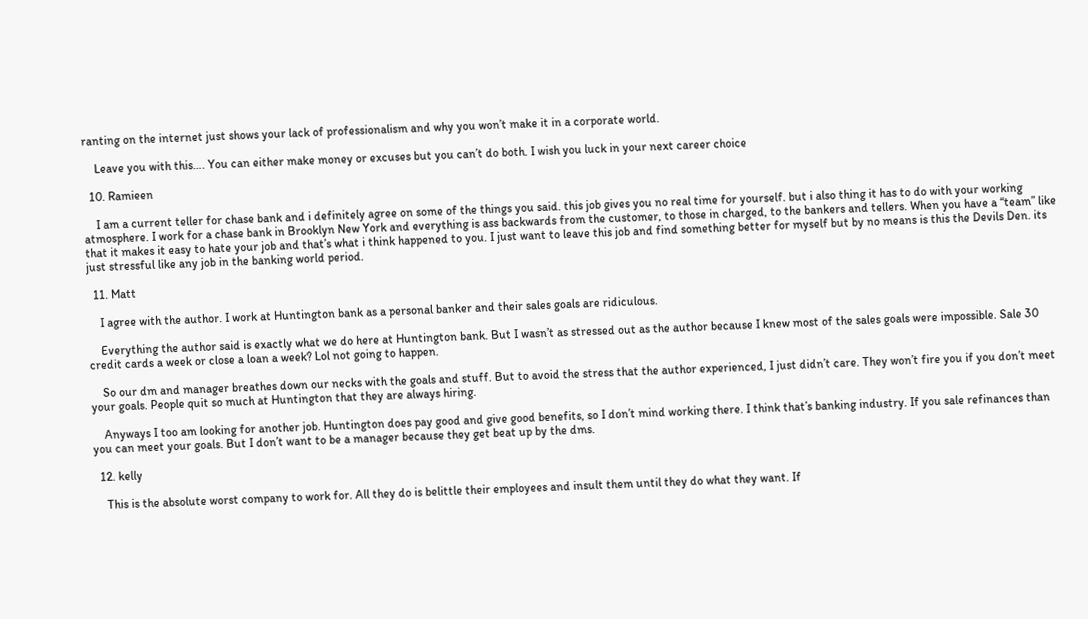ranting on the internet just shows your lack of professionalism and why you won’t make it in a corporate world.

    Leave you with this…. You can either make money or excuses but you can’t do both. I wish you luck in your next career choice

  10. Ramieen

    I am a current teller for chase bank and i definitely agree on some of the things you said. this job gives you no real time for yourself. but i also thing it has to do with your working atmosphere. I work for a chase bank in Brooklyn New York and everything is ass backwards from the customer, to those in charged, to the bankers and tellers. When you have a “team” like that it makes it easy to hate your job and that’s what i think happened to you. I just want to leave this job and find something better for myself but by no means is this the Devils Den. its just stressful like any job in the banking world period.

  11. Matt

    I agree with the author. I work at Huntington bank as a personal banker and their sales goals are ridiculous.

    Everything the author said is exactly what we do here at Huntington bank. But I wasn’t as stressed out as the author because I knew most of the sales goals were impossible. Sale 30 credit cards a week or close a loan a week? Lol not going to happen.

    So our dm and manager breathes down our necks with the goals and stuff. But to avoid the stress that the author experienced, I just didn’t care. They won’t fire you if you don’t meet your goals. People quit so much at Huntington that they are always hiring.

    Anyways I too am looking for another job. Huntington does pay good and give good benefits, so I don’t mind working there. I think that’s banking industry. If you sale refinances than you can meet your goals. But I don’t want to be a manager because they get beat up by the dms.

  12. kelly

    This is the absolute worst company to work for. All they do is belittle their employees and insult them until they do what they want. If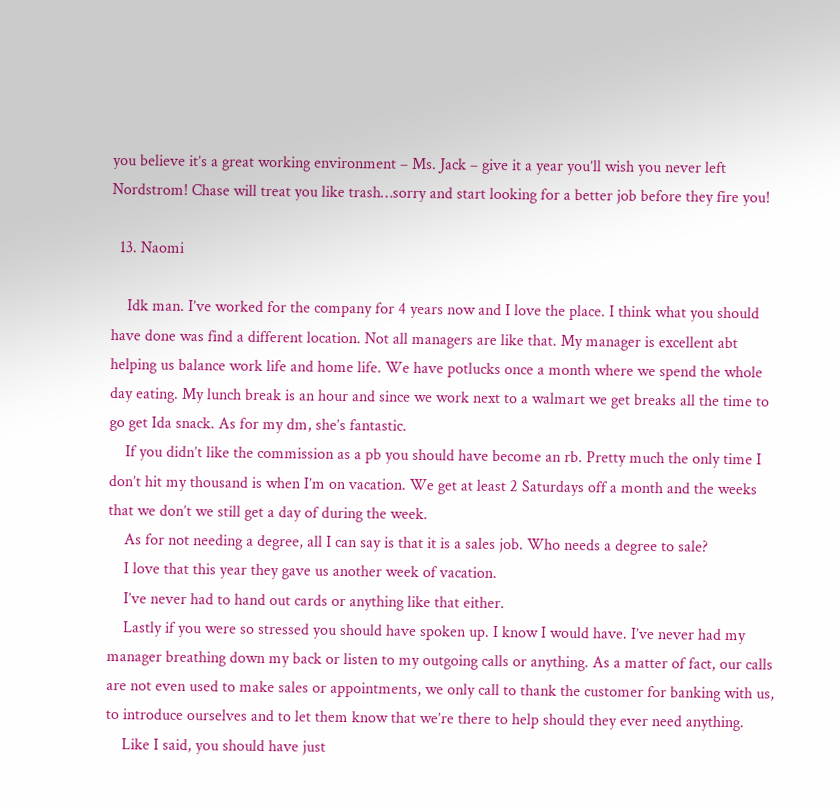you believe it’s a great working environment – Ms. Jack – give it a year you’ll wish you never left Nordstrom! Chase will treat you like trash…sorry and start looking for a better job before they fire you!

  13. Naomi

    Idk man. I’ve worked for the company for 4 years now and I love the place. I think what you should have done was find a different location. Not all managers are like that. My manager is excellent abt helping us balance work life and home life. We have potlucks once a month where we spend the whole day eating. My lunch break is an hour and since we work next to a walmart we get breaks all the time to go get Ida snack. As for my dm, she’s fantastic.
    If you didn’t like the commission as a pb you should have become an rb. Pretty much the only time I don’t hit my thousand is when I’m on vacation. We get at least 2 Saturdays off a month and the weeks that we don’t we still get a day of during the week.
    As for not needing a degree, all I can say is that it is a sales job. Who needs a degree to sale?
    I love that this year they gave us another week of vacation.
    I’ve never had to hand out cards or anything like that either.
    Lastly if you were so stressed you should have spoken up. I know I would have. I’ve never had my manager breathing down my back or listen to my outgoing calls or anything. As a matter of fact, our calls are not even used to make sales or appointments, we only call to thank the customer for banking with us, to introduce ourselves and to let them know that we’re there to help should they ever need anything.
    Like I said, you should have just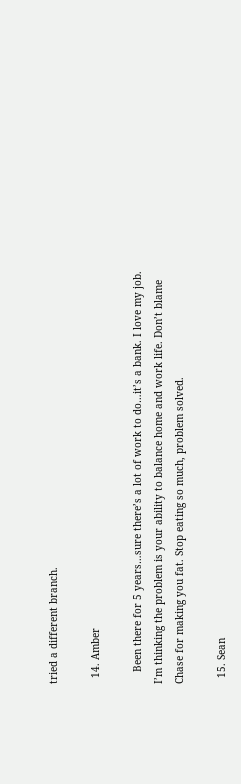tried a different branch.

  14. Amber

    Been there for 5 years…sure there’s a lot of work to do…it’s a bank. I love my job. I’m thinking the problem is your ability to balance home and work life. Don’t blame Chase for making you fat. Stop eating so much, problem solved.

  15. Sean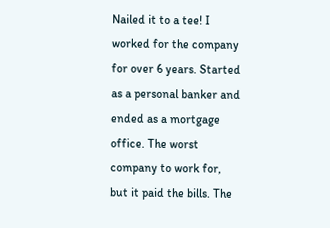Nailed it to a tee! I worked for the company for over 6 years. Started as a personal banker and ended as a mortgage office. The worst company to work for, but it paid the bills. The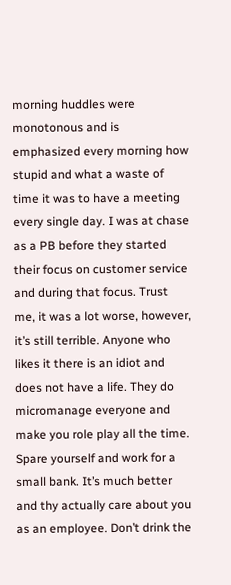morning huddles were monotonous and is emphasized every morning how stupid and what a waste of time it was to have a meeting every single day. I was at chase as a PB before they started their focus on customer service and during that focus. Trust me, it was a lot worse, however, it’s still terrible. Anyone who likes it there is an idiot and does not have a life. They do micromanage everyone and make you role play all the time. Spare yourself and work for a small bank. It’s much better and thy actually care about you as an employee. Don’t drink the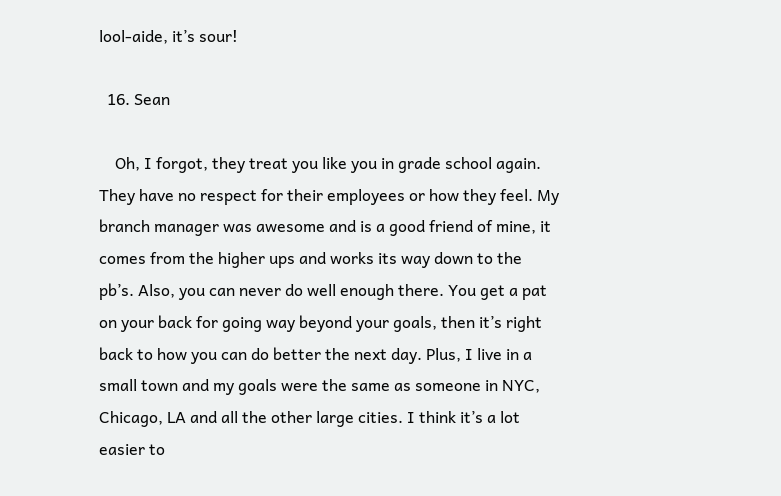lool-aide, it’s sour!

  16. Sean

    Oh, I forgot, they treat you like you in grade school again. They have no respect for their employees or how they feel. My branch manager was awesome and is a good friend of mine, it comes from the higher ups and works its way down to the pb’s. Also, you can never do well enough there. You get a pat on your back for going way beyond your goals, then it’s right back to how you can do better the next day. Plus, I live in a small town and my goals were the same as someone in NYC, Chicago, LA and all the other large cities. I think it’s a lot easier to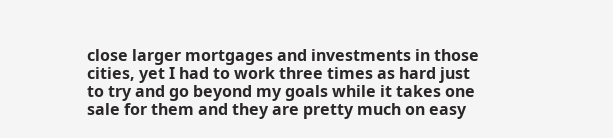close larger mortgages and investments in those cities, yet I had to work three times as hard just to try and go beyond my goals while it takes one sale for them and they are pretty much on easy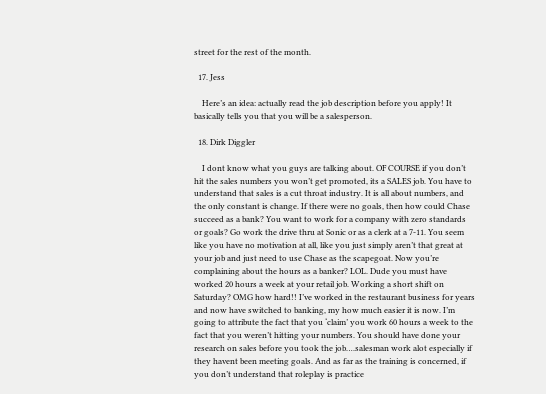street for the rest of the month.

  17. Jess

    Here’s an idea: actually read the job description before you apply! It basically tells you that you will be a salesperson.

  18. Dirk Diggler

    I dont know what you guys are talking about. OF COURSE if you don’t hit the sales numbers you won’t get promoted, its a SALES job. You have to understand that sales is a cut throat industry. It is all about numbers, and the only constant is change. If there were no goals, then how could Chase succeed as a bank? You want to work for a company with zero standards or goals? Go work the drive thru at Sonic or as a clerk at a 7-11. You seem like you have no motivation at all, like you just simply aren’t that great at your job and just need to use Chase as the scapegoat. Now you’re complaining about the hours as a banker? LOL. Dude you must have worked 20 hours a week at your retail job. Working a short shift on Saturday? OMG how hard!! I’ve worked in the restaurant business for years and now have switched to banking, my how much easier it is now. I’m going to attribute the fact that you ‘claim’ you work 60 hours a week to the fact that you weren’t hitting your numbers. You should have done your research on sales before you took the job….salesman work alot especially if they havent been meeting goals. And as far as the training is concerned, if you don’t understand that roleplay is practice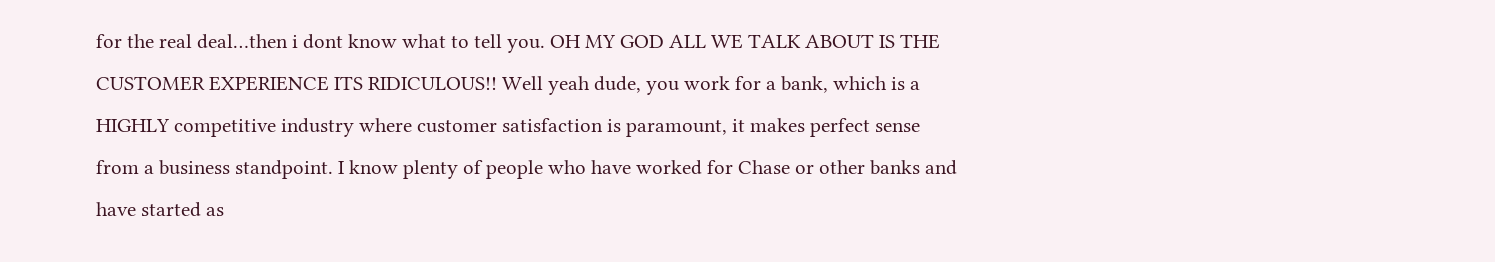for the real deal…then i dont know what to tell you. OH MY GOD ALL WE TALK ABOUT IS THE CUSTOMER EXPERIENCE ITS RIDICULOUS!! Well yeah dude, you work for a bank, which is a HIGHLY competitive industry where customer satisfaction is paramount, it makes perfect sense from a business standpoint. I know plenty of people who have worked for Chase or other banks and have started as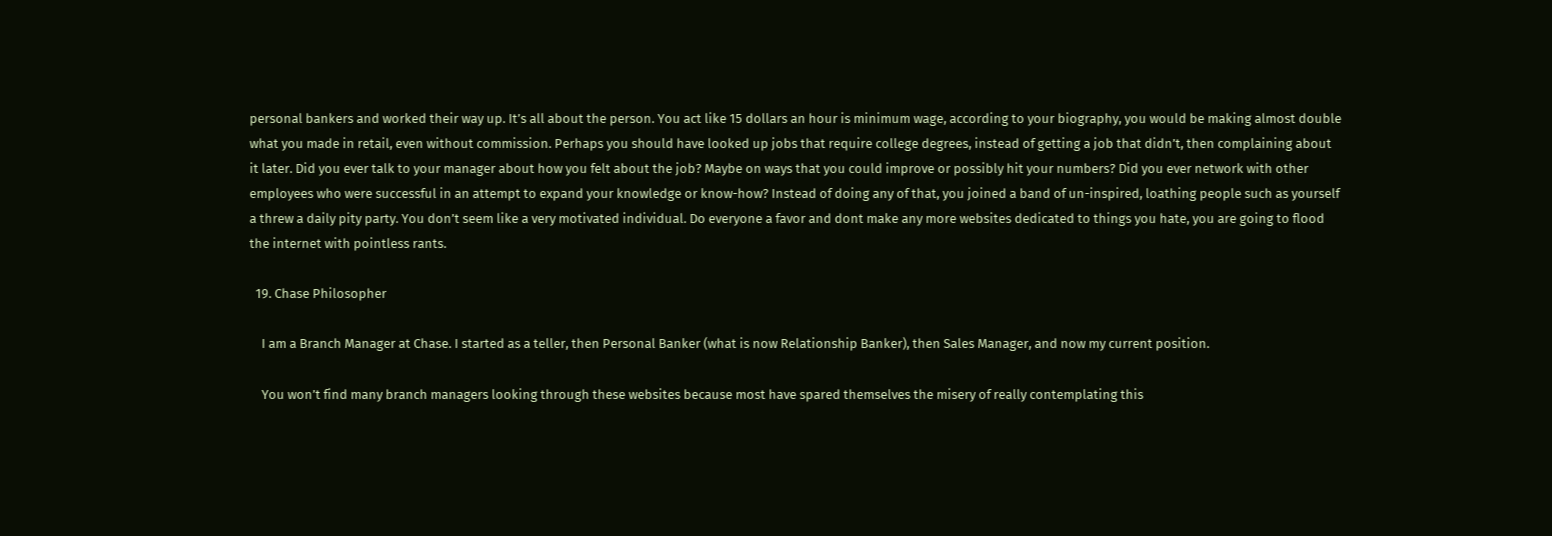personal bankers and worked their way up. It’s all about the person. You act like 15 dollars an hour is minimum wage, according to your biography, you would be making almost double what you made in retail, even without commission. Perhaps you should have looked up jobs that require college degrees, instead of getting a job that didn’t, then complaining about it later. Did you ever talk to your manager about how you felt about the job? Maybe on ways that you could improve or possibly hit your numbers? Did you ever network with other employees who were successful in an attempt to expand your knowledge or know-how? Instead of doing any of that, you joined a band of un-inspired, loathing people such as yourself a threw a daily pity party. You don’t seem like a very motivated individual. Do everyone a favor and dont make any more websites dedicated to things you hate, you are going to flood the internet with pointless rants.

  19. Chase Philosopher

    I am a Branch Manager at Chase. I started as a teller, then Personal Banker (what is now Relationship Banker), then Sales Manager, and now my current position.

    You won’t find many branch managers looking through these websites because most have spared themselves the misery of really contemplating this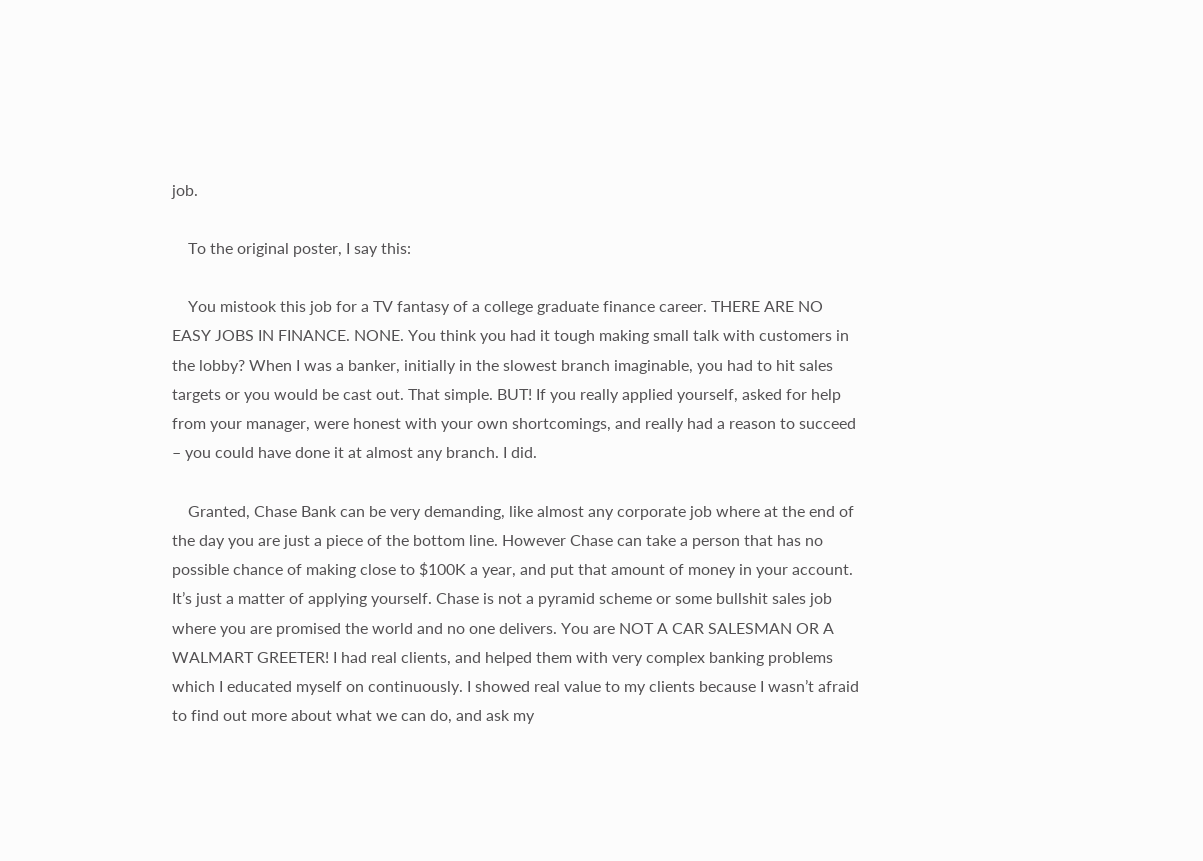job.

    To the original poster, I say this:

    You mistook this job for a TV fantasy of a college graduate finance career. THERE ARE NO EASY JOBS IN FINANCE. NONE. You think you had it tough making small talk with customers in the lobby? When I was a banker, initially in the slowest branch imaginable, you had to hit sales targets or you would be cast out. That simple. BUT! If you really applied yourself, asked for help from your manager, were honest with your own shortcomings, and really had a reason to succeed – you could have done it at almost any branch. I did.

    Granted, Chase Bank can be very demanding, like almost any corporate job where at the end of the day you are just a piece of the bottom line. However Chase can take a person that has no possible chance of making close to $100K a year, and put that amount of money in your account. It’s just a matter of applying yourself. Chase is not a pyramid scheme or some bullshit sales job where you are promised the world and no one delivers. You are NOT A CAR SALESMAN OR A WALMART GREETER! I had real clients, and helped them with very complex banking problems which I educated myself on continuously. I showed real value to my clients because I wasn’t afraid to find out more about what we can do, and ask my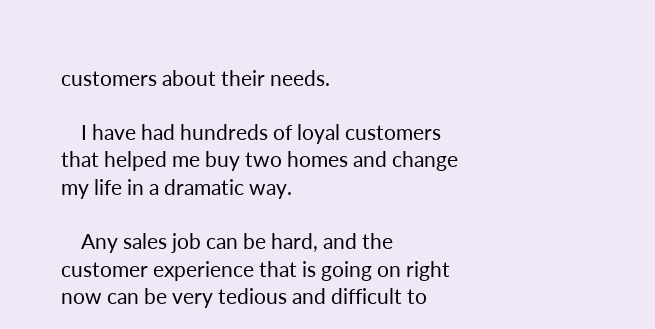customers about their needs.

    I have had hundreds of loyal customers that helped me buy two homes and change my life in a dramatic way.

    Any sales job can be hard, and the customer experience that is going on right now can be very tedious and difficult to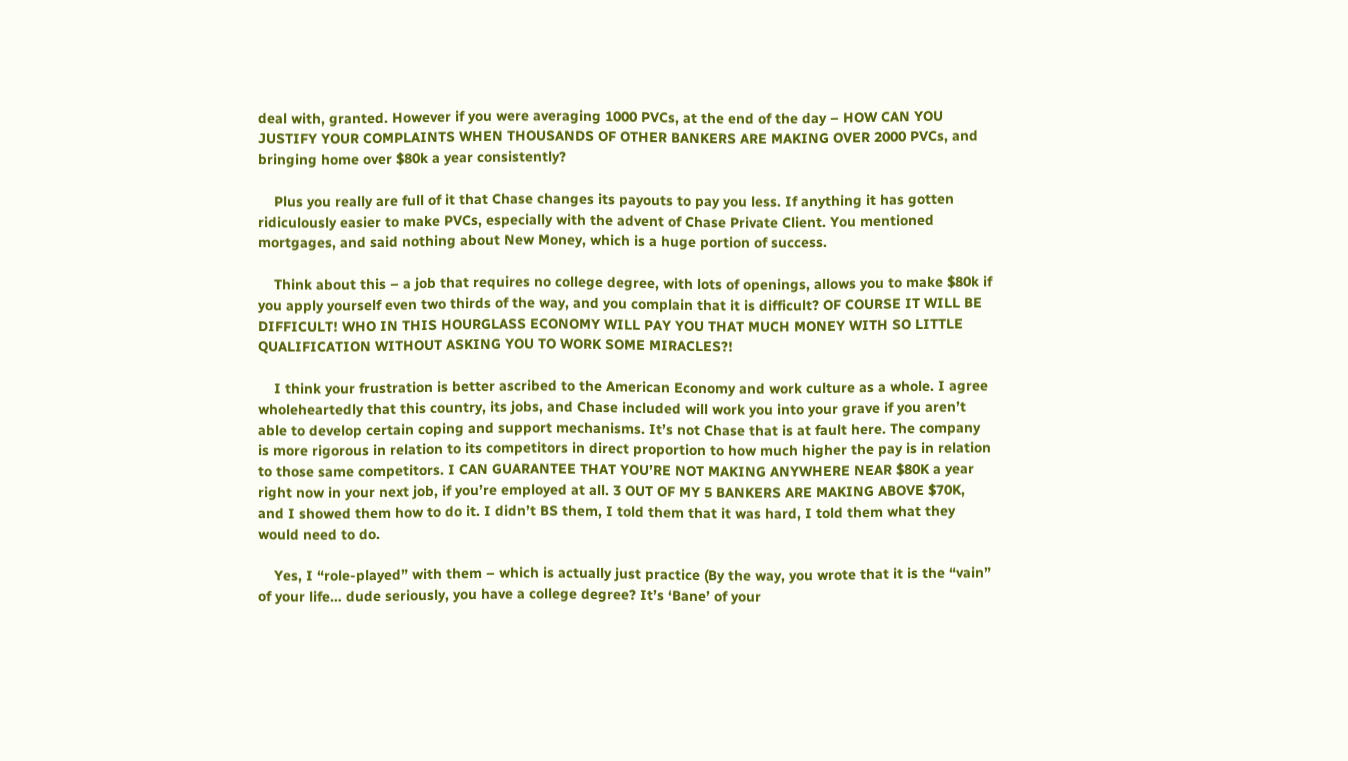deal with, granted. However if you were averaging 1000 PVCs, at the end of the day – HOW CAN YOU JUSTIFY YOUR COMPLAINTS WHEN THOUSANDS OF OTHER BANKERS ARE MAKING OVER 2000 PVCs, and bringing home over $80k a year consistently?

    Plus you really are full of it that Chase changes its payouts to pay you less. If anything it has gotten ridiculously easier to make PVCs, especially with the advent of Chase Private Client. You mentioned mortgages, and said nothing about New Money, which is a huge portion of success.

    Think about this – a job that requires no college degree, with lots of openings, allows you to make $80k if you apply yourself even two thirds of the way, and you complain that it is difficult? OF COURSE IT WILL BE DIFFICULT! WHO IN THIS HOURGLASS ECONOMY WILL PAY YOU THAT MUCH MONEY WITH SO LITTLE QUALIFICATION WITHOUT ASKING YOU TO WORK SOME MIRACLES?!

    I think your frustration is better ascribed to the American Economy and work culture as a whole. I agree wholeheartedly that this country, its jobs, and Chase included will work you into your grave if you aren’t able to develop certain coping and support mechanisms. It’s not Chase that is at fault here. The company is more rigorous in relation to its competitors in direct proportion to how much higher the pay is in relation to those same competitors. I CAN GUARANTEE THAT YOU’RE NOT MAKING ANYWHERE NEAR $80K a year right now in your next job, if you’re employed at all. 3 OUT OF MY 5 BANKERS ARE MAKING ABOVE $70K, and I showed them how to do it. I didn’t BS them, I told them that it was hard, I told them what they would need to do.

    Yes, I “role-played” with them – which is actually just practice (By the way, you wrote that it is the “vain” of your life… dude seriously, you have a college degree? It’s ‘Bane’ of your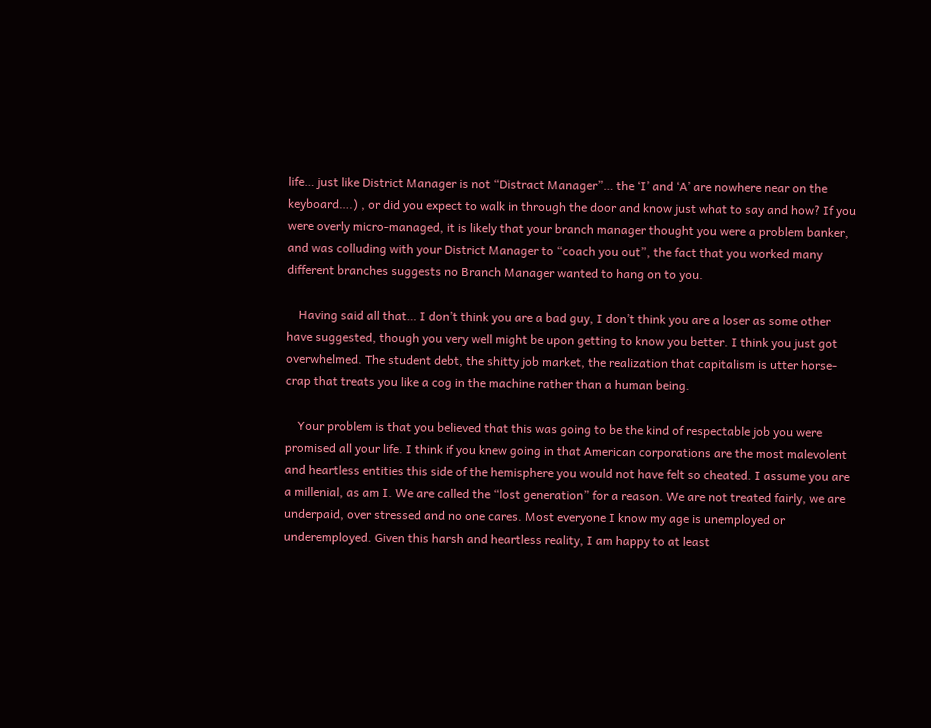life… just like District Manager is not “Distract Manager”… the ‘I’ and ‘A’ are nowhere near on the keyboard….) , or did you expect to walk in through the door and know just what to say and how? If you were overly micro-managed, it is likely that your branch manager thought you were a problem banker, and was colluding with your District Manager to “coach you out”, the fact that you worked many different branches suggests no Branch Manager wanted to hang on to you.

    Having said all that… I don’t think you are a bad guy, I don’t think you are a loser as some other have suggested, though you very well might be upon getting to know you better. I think you just got overwhelmed. The student debt, the shitty job market, the realization that capitalism is utter horse-crap that treats you like a cog in the machine rather than a human being.

    Your problem is that you believed that this was going to be the kind of respectable job you were promised all your life. I think if you knew going in that American corporations are the most malevolent and heartless entities this side of the hemisphere you would not have felt so cheated. I assume you are a millenial, as am I. We are called the “lost generation” for a reason. We are not treated fairly, we are underpaid, over stressed and no one cares. Most everyone I know my age is unemployed or underemployed. Given this harsh and heartless reality, I am happy to at least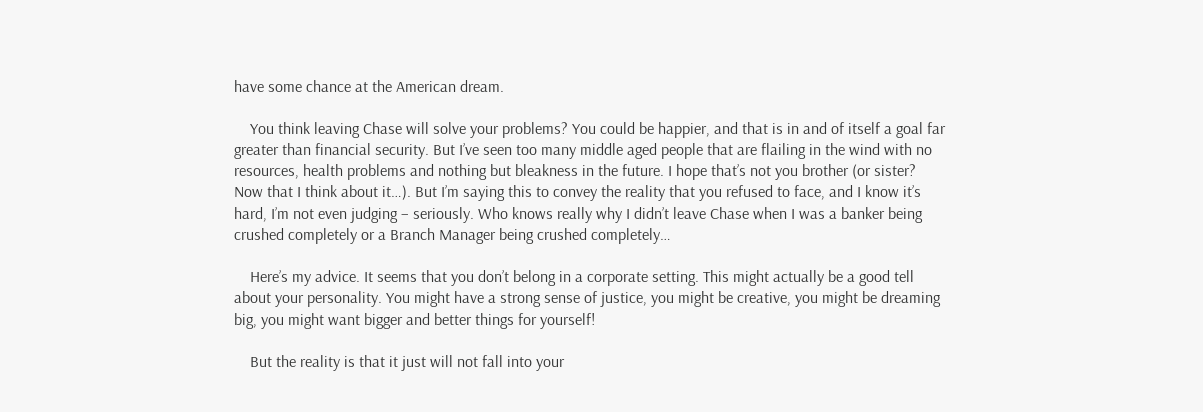have some chance at the American dream.

    You think leaving Chase will solve your problems? You could be happier, and that is in and of itself a goal far greater than financial security. But I’ve seen too many middle aged people that are flailing in the wind with no resources, health problems and nothing but bleakness in the future. I hope that’s not you brother (or sister? Now that I think about it…). But I’m saying this to convey the reality that you refused to face, and I know it’s hard, I’m not even judging – seriously. Who knows really why I didn’t leave Chase when I was a banker being crushed completely or a Branch Manager being crushed completely…

    Here’s my advice. It seems that you don’t belong in a corporate setting. This might actually be a good tell about your personality. You might have a strong sense of justice, you might be creative, you might be dreaming big, you might want bigger and better things for yourself!

    But the reality is that it just will not fall into your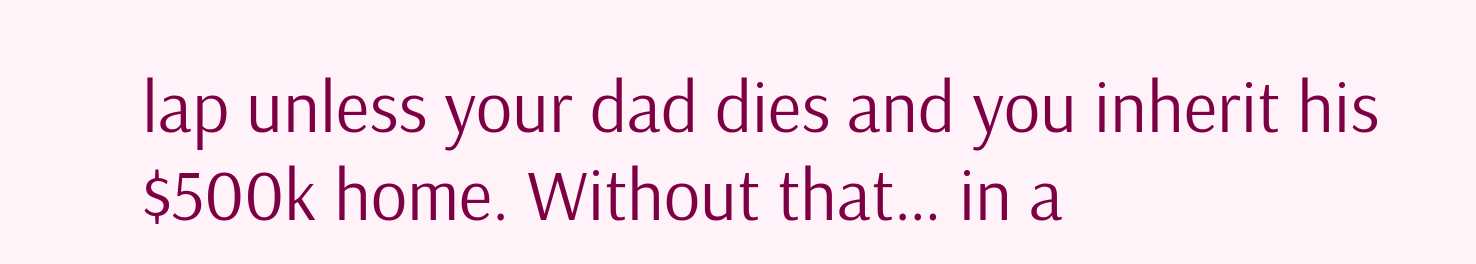lap unless your dad dies and you inherit his $500k home. Without that… in a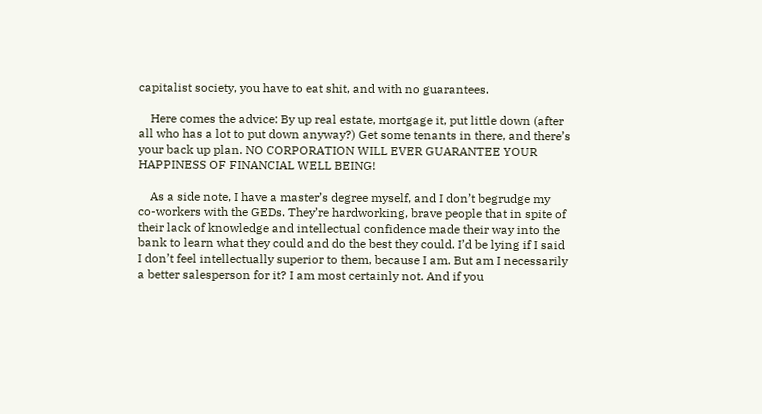capitalist society, you have to eat shit, and with no guarantees.

    Here comes the advice: By up real estate, mortgage it, put little down (after all who has a lot to put down anyway?) Get some tenants in there, and there’s your back up plan. NO CORPORATION WILL EVER GUARANTEE YOUR HAPPINESS OF FINANCIAL WELL BEING!

    As a side note, I have a master’s degree myself, and I don’t begrudge my co-workers with the GEDs. They’re hardworking, brave people that in spite of their lack of knowledge and intellectual confidence made their way into the bank to learn what they could and do the best they could. I’d be lying if I said I don’t feel intellectually superior to them, because I am. But am I necessarily a better salesperson for it? I am most certainly not. And if you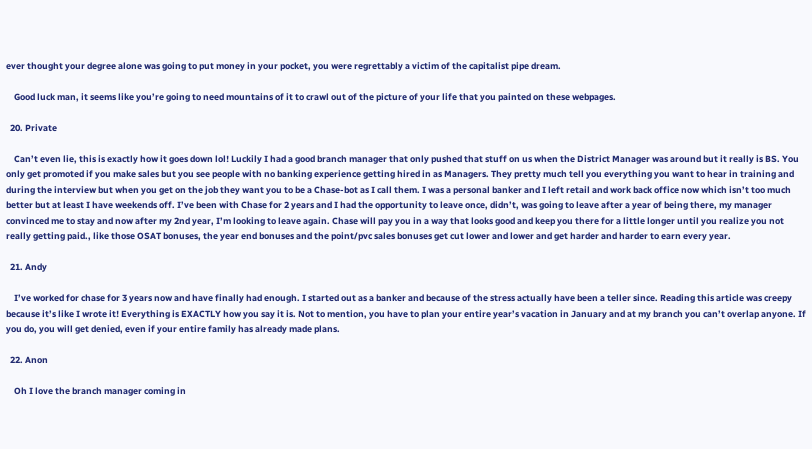ever thought your degree alone was going to put money in your pocket, you were regrettably a victim of the capitalist pipe dream.

    Good luck man, it seems like you’re going to need mountains of it to crawl out of the picture of your life that you painted on these webpages.

  20. Private

    Can’t even lie, this is exactly how it goes down lol! Luckily I had a good branch manager that only pushed that stuff on us when the District Manager was around but it really is BS. You only get promoted if you make sales but you see people with no banking experience getting hired in as Managers. They pretty much tell you everything you want to hear in training and during the interview but when you get on the job they want you to be a Chase-bot as I call them. I was a personal banker and I left retail and work back office now which isn’t too much better but at least I have weekends off. I’ve been with Chase for 2 years and I had the opportunity to leave once, didn’t, was going to leave after a year of being there, my manager convinced me to stay and now after my 2nd year, I’m looking to leave again. Chase will pay you in a way that looks good and keep you there for a little longer until you realize you not really getting paid., like those OSAT bonuses, the year end bonuses and the point/pvc sales bonuses get cut lower and lower and get harder and harder to earn every year.

  21. Andy

    I’ve worked for chase for 3 years now and have finally had enough. I started out as a banker and because of the stress actually have been a teller since. Reading this article was creepy because it’s like I wrote it! Everything is EXACTLY how you say it is. Not to mention, you have to plan your entire year’s vacation in January and at my branch you can’t overlap anyone. If you do, you will get denied, even if your entire family has already made plans.

  22. Anon

    Oh I love the branch manager coming in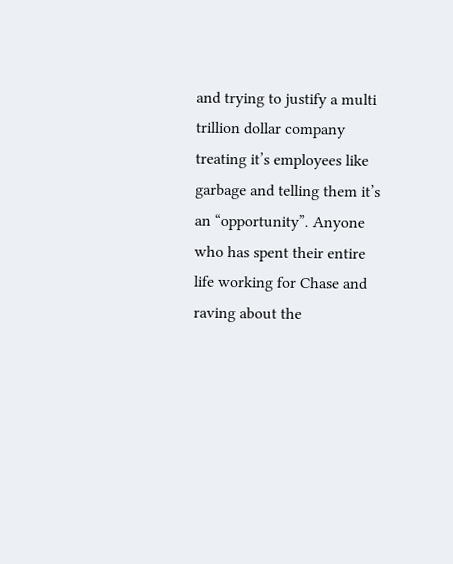and trying to justify a multi trillion dollar company treating it’s employees like garbage and telling them it’s an “opportunity”. Anyone who has spent their entire life working for Chase and raving about the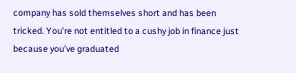company has sold themselves short and has been tricked. You’re not entitled to a cushy job in finance just because you’ve graduated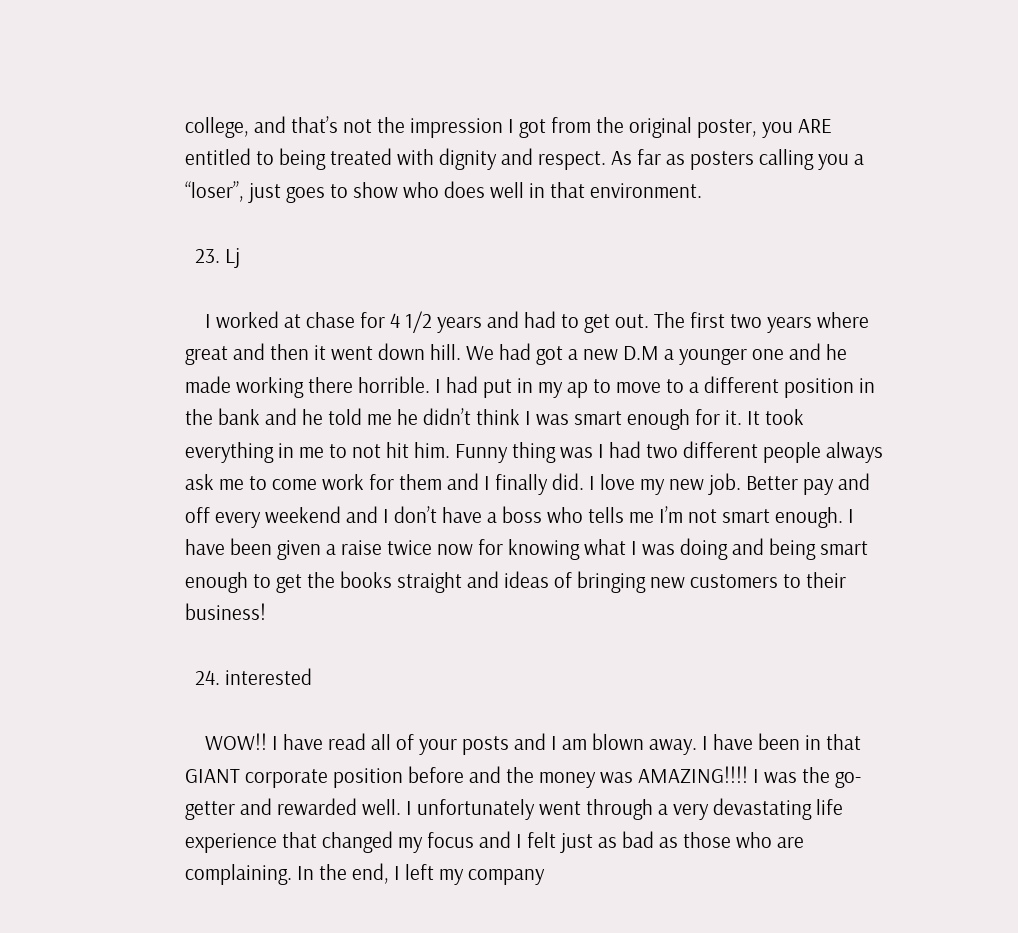college, and that’s not the impression I got from the original poster, you ARE entitled to being treated with dignity and respect. As far as posters calling you a “loser”, just goes to show who does well in that environment.

  23. Lj

    I worked at chase for 4 1/2 years and had to get out. The first two years where great and then it went down hill. We had got a new D.M a younger one and he made working there horrible. I had put in my ap to move to a different position in the bank and he told me he didn’t think I was smart enough for it. It took everything in me to not hit him. Funny thing was I had two different people always ask me to come work for them and I finally did. I love my new job. Better pay and off every weekend and I don’t have a boss who tells me I’m not smart enough. I have been given a raise twice now for knowing what I was doing and being smart enough to get the books straight and ideas of bringing new customers to their business!

  24. interested

    WOW!! I have read all of your posts and I am blown away. I have been in that GIANT corporate position before and the money was AMAZING!!!! I was the go-getter and rewarded well. I unfortunately went through a very devastating life experience that changed my focus and I felt just as bad as those who are complaining. In the end, I left my company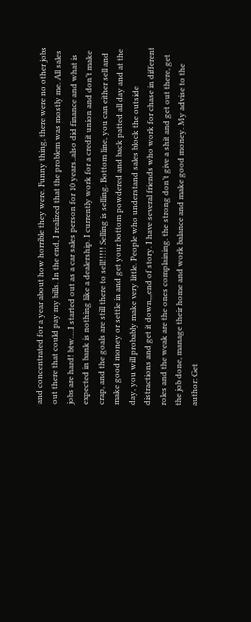and concentrated for a year about how horrible they were. Funny thing, there were no other jobs out there that could pay my bills. In the end, I realized that the problem was mostly me. All sales jobs are hard! btw….I started out as a car sales person for 10 years..also did finance and what is expected in bank is nothing like a dealership. I currently work for a credit union and don’t make crap, and the goals are still there to sell!!!!! Selling is selling. Bottom line, you can either sell and make good money or settle in and get your bottom powdered and back patted all day and at the day, you will probably make very little. People who understand sales block the outside distractions and get it down,,,end of story. I have several friends who work for chase in different roles and the weak are the ones complaining. the strong don’t give a shit and get out there, get the job done, manage their home and work balance and make good money. My advise to the author: Get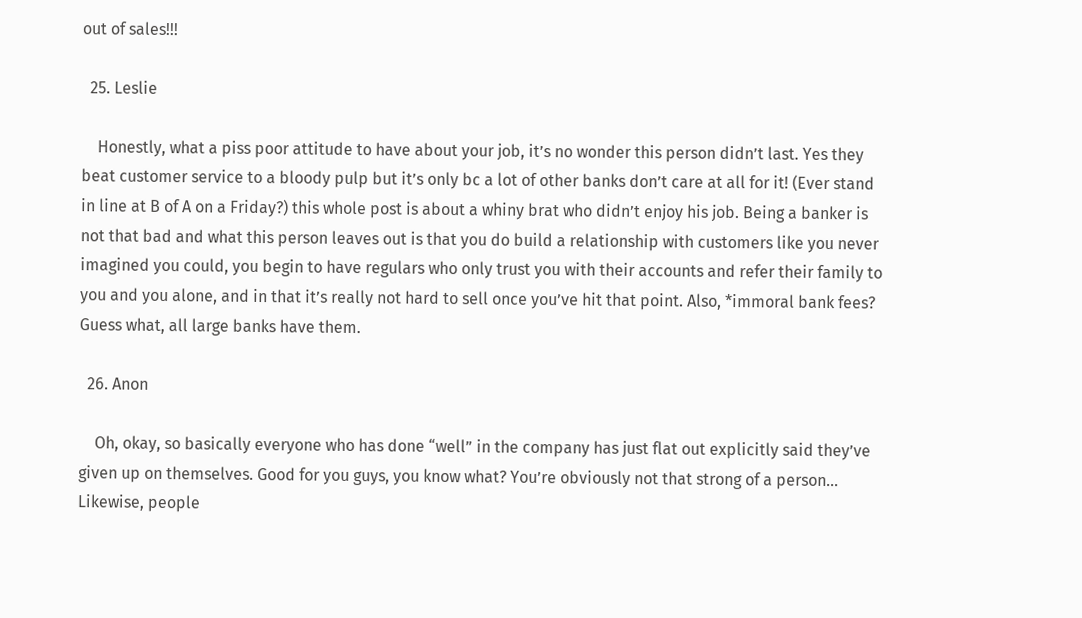out of sales!!!

  25. Leslie

    Honestly, what a piss poor attitude to have about your job, it’s no wonder this person didn’t last. Yes they beat customer service to a bloody pulp but it’s only bc a lot of other banks don’t care at all for it! (Ever stand in line at B of A on a Friday?) this whole post is about a whiny brat who didn’t enjoy his job. Being a banker is not that bad and what this person leaves out is that you do build a relationship with customers like you never imagined you could, you begin to have regulars who only trust you with their accounts and refer their family to you and you alone, and in that it’s really not hard to sell once you’ve hit that point. Also, *immoral bank fees? Guess what, all large banks have them.

  26. Anon

    Oh, okay, so basically everyone who has done “well” in the company has just flat out explicitly said they’ve given up on themselves. Good for you guys, you know what? You’re obviously not that strong of a person… Likewise, people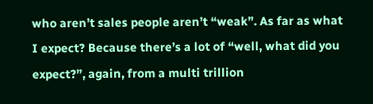who aren’t sales people aren’t “weak”. As far as what I expect? Because there’s a lot of “well, what did you expect?”, again, from a multi trillion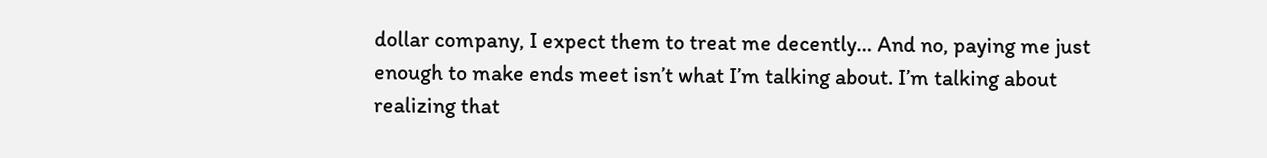dollar company, I expect them to treat me decently… And no, paying me just enough to make ends meet isn’t what I’m talking about. I’m talking about realizing that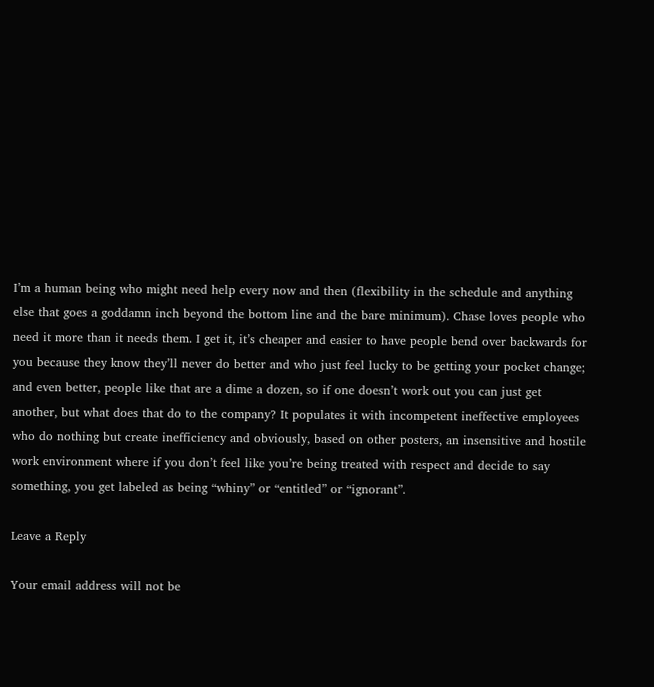I’m a human being who might need help every now and then (flexibility in the schedule and anything else that goes a goddamn inch beyond the bottom line and the bare minimum). Chase loves people who need it more than it needs them. I get it, it’s cheaper and easier to have people bend over backwards for you because they know they’ll never do better and who just feel lucky to be getting your pocket change; and even better, people like that are a dime a dozen, so if one doesn’t work out you can just get another, but what does that do to the company? It populates it with incompetent ineffective employees who do nothing but create inefficiency and obviously, based on other posters, an insensitive and hostile work environment where if you don’t feel like you’re being treated with respect and decide to say something, you get labeled as being “whiny” or “entitled” or “ignorant”.

Leave a Reply

Your email address will not be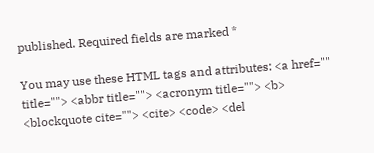published. Required fields are marked *

You may use these HTML tags and attributes: <a href="" title=""> <abbr title=""> <acronym title=""> <b> <blockquote cite=""> <cite> <code> <del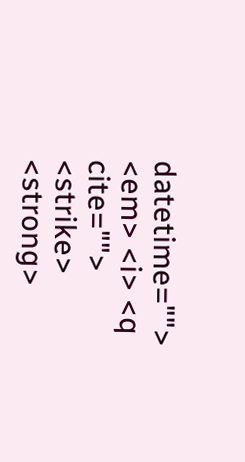datetime=""> <em> <i> <q cite=""> <strike> <strong>